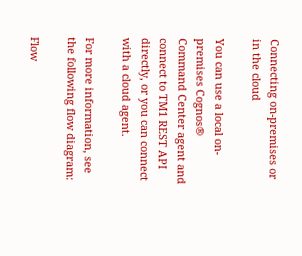Connecting on-premises or in the cloud

You can use a local on-premises Cognos® Command Center agent and connect to TM1 REST API directly, or you can connect with a cloud agent.

For more information, see the following flow diagram:

Flow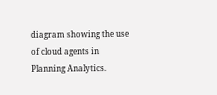diagram showing the use of cloud agents in Planning Analytics.